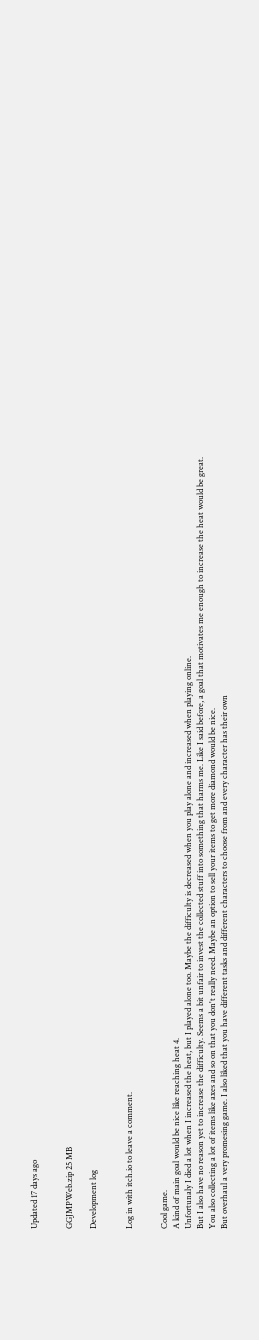Updated 17 days ago


GGJMPWeb.zip 25 MB

Development log


Log in with itch.io to leave a comment.


Cool game.
A kind of main goal would be nice like reaching heat 4.
Unfortunaly I died a lot when I increased the heat, but I played alone too. Maybe the difficulty is decreased when you play alone and increased when playing online.
But I also have no reason yet to increase the difficulty. Seems a bit unfair to invest the collected stuff into something that harms me. Like I said before, a goal that motivates me enough to increase the heat would be great.
You also collecting a lot of items like axes and so on that you don't really need. Maybe an option to sell your items to get more diamond would be nice.
But overhaul a very promesing game. I also liked that you have different tasks and different characters to choose from and every character has their own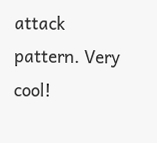attack pattern. Very cool!